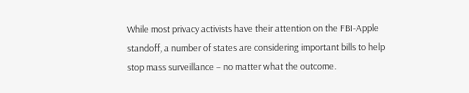While most privacy activists have their attention on the FBI-Apple standoff, a number of states are considering important bills to help stop mass surveillance – no matter what the outcome.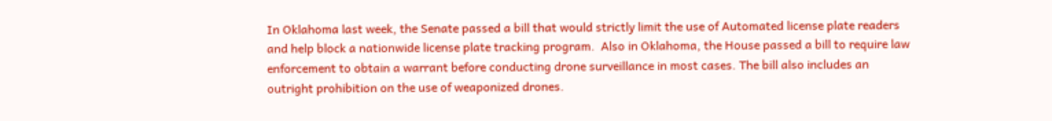In Oklahoma last week, the Senate passed a bill that would strictly limit the use of Automated license plate readers and help block a nationwide license plate tracking program.  Also in Oklahoma, the House passed a bill to require law enforcement to obtain a warrant before conducting drone surveillance in most cases. The bill also includes an outright prohibition on the use of weaponized drones.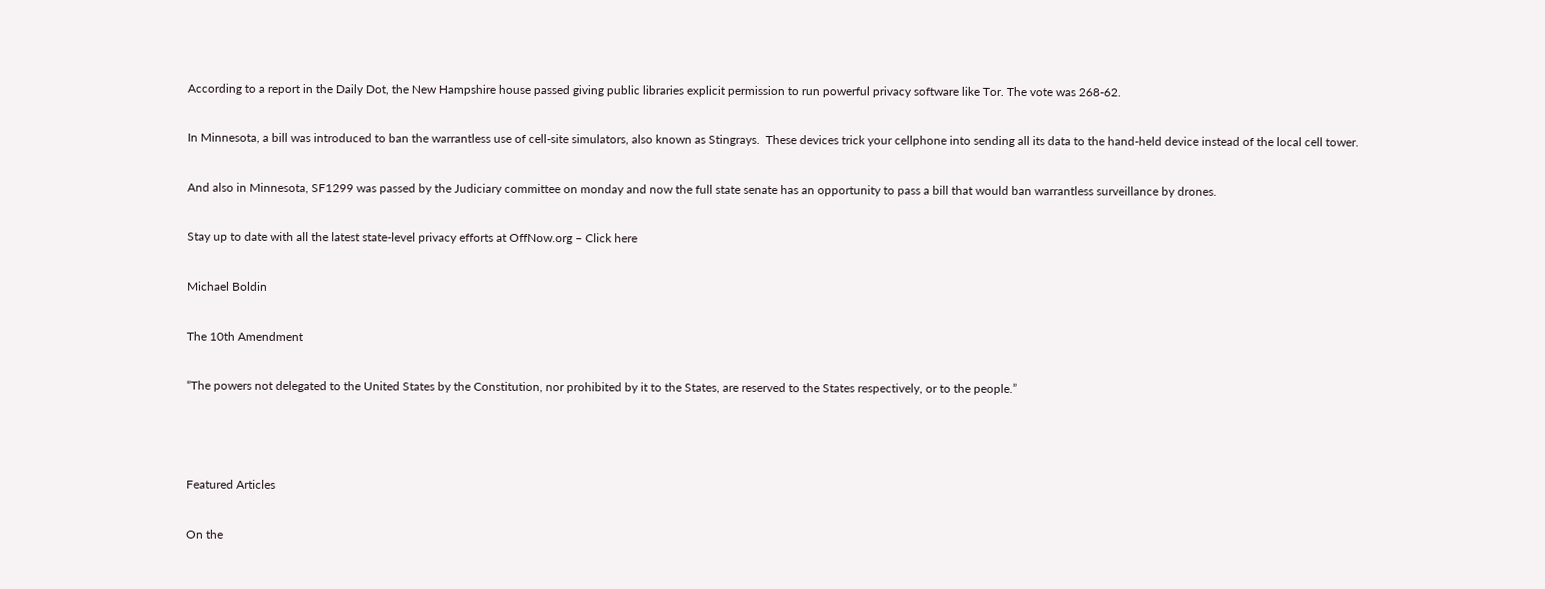According to a report in the Daily Dot, the New Hampshire house passed giving public libraries explicit permission to run powerful privacy software like Tor. The vote was 268-62.

In Minnesota, a bill was introduced to ban the warrantless use of cell-site simulators, also known as Stingrays.  These devices trick your cellphone into sending all its data to the hand-held device instead of the local cell tower.

And also in Minnesota, SF1299 was passed by the Judiciary committee on monday and now the full state senate has an opportunity to pass a bill that would ban warrantless surveillance by drones.

Stay up to date with all the latest state-level privacy efforts at OffNow.org – Click here

Michael Boldin

The 10th Amendment

“The powers not delegated to the United States by the Constitution, nor prohibited by it to the States, are reserved to the States respectively, or to the people.”



Featured Articles

On the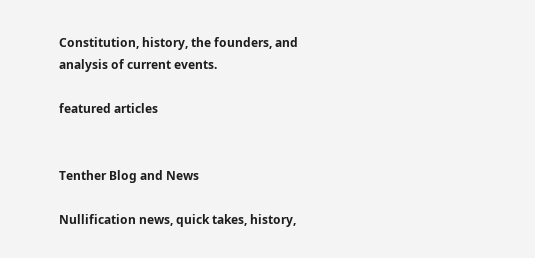Constitution, history, the founders, and analysis of current events.

featured articles


Tenther Blog and News

Nullification news, quick takes, history,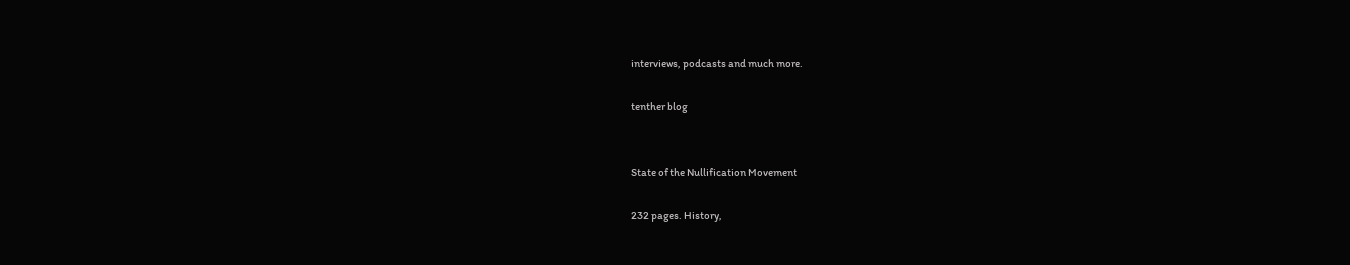interviews, podcasts and much more.

tenther blog


State of the Nullification Movement

232 pages. History,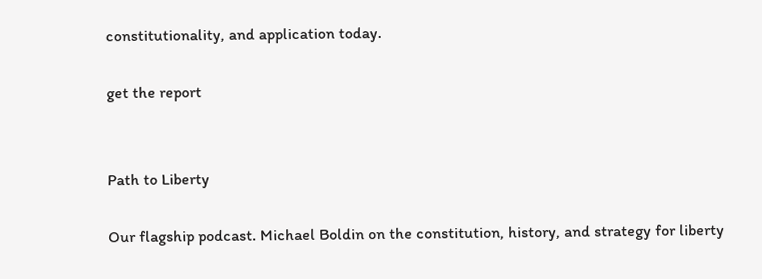constitutionality, and application today.

get the report


Path to Liberty

Our flagship podcast. Michael Boldin on the constitution, history, and strategy for liberty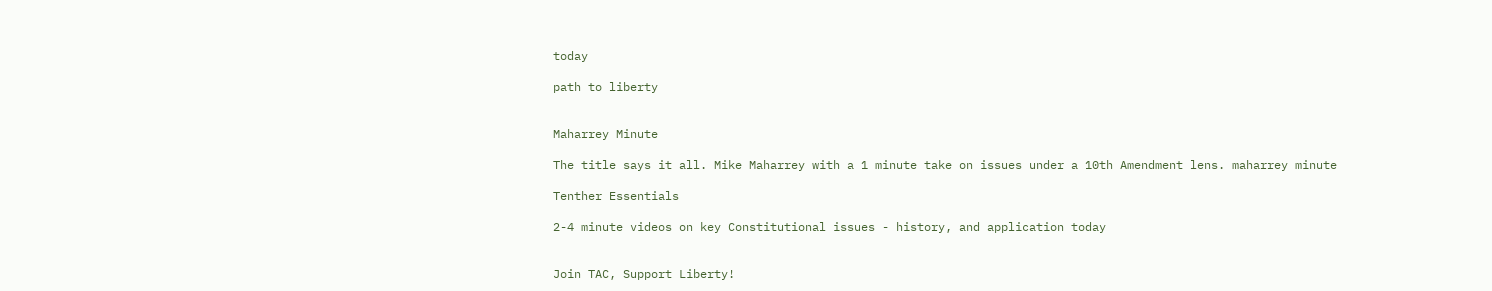today

path to liberty


Maharrey Minute

The title says it all. Mike Maharrey with a 1 minute take on issues under a 10th Amendment lens. maharrey minute

Tenther Essentials

2-4 minute videos on key Constitutional issues - history, and application today


Join TAC, Support Liberty!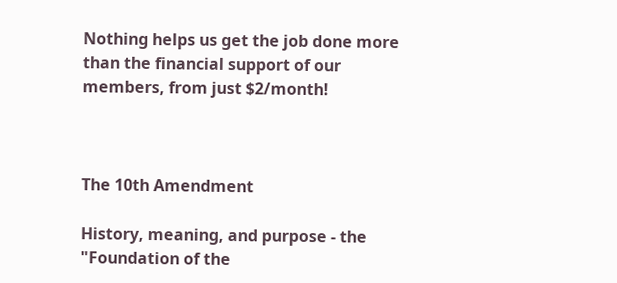Nothing helps us get the job done more than the financial support of our members, from just $2/month!



The 10th Amendment

History, meaning, and purpose - the "Foundation of the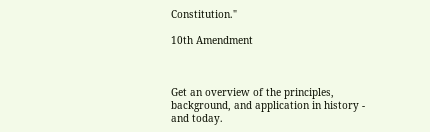Constitution."

10th Amendment



Get an overview of the principles, background, and application in history - and today.